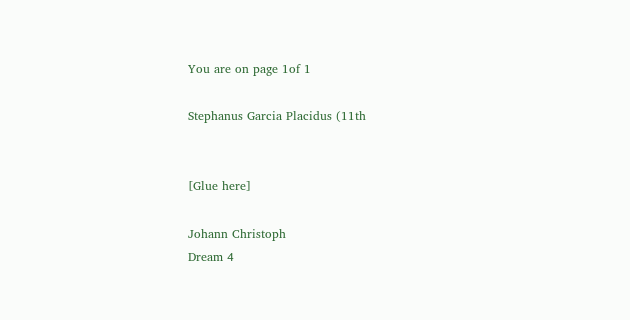You are on page 1of 1

Stephanus Garcia Placidus (11th


[Glue here]

Johann Christoph
Dream 4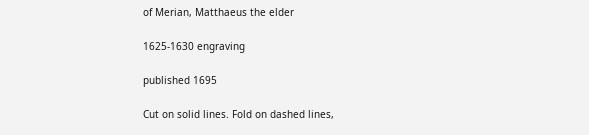of Merian, Matthaeus the elder

1625-1630 engraving

published 1695

Cut on solid lines. Fold on dashed lines,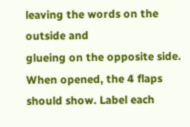leaving the words on the outside and
glueing on the opposite side. When opened, the 4 flaps should show. Label each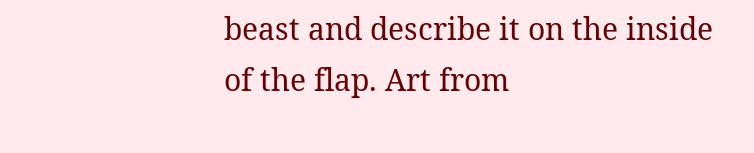beast and describe it on the inside of the flap. Art from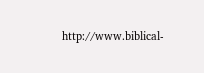http://www.biblical-